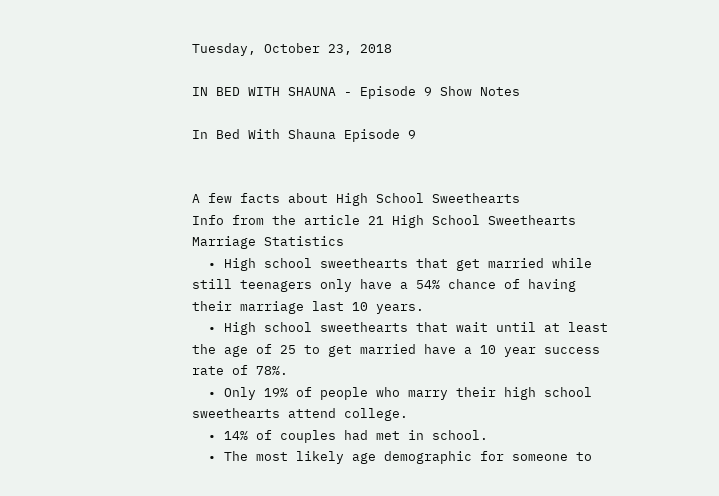Tuesday, October 23, 2018

IN BED WITH SHAUNA - Episode 9 Show Notes

In Bed With Shauna Episode 9


A few facts about High School Sweethearts
Info from the article 21 High School Sweethearts Marriage Statistics
  • High school sweethearts that get married while still teenagers only have a 54% chance of having their marriage last 10 years.
  • High school sweethearts that wait until at least the age of 25 to get married have a 10 year success rate of 78%.
  • Only 19% of people who marry their high school sweethearts attend college.
  • 14% of couples had met in school.
  • The most likely age demographic for someone to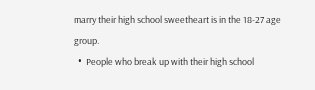marry their high school sweetheart is in the 18-27 age group.
  •  People who break up with their high school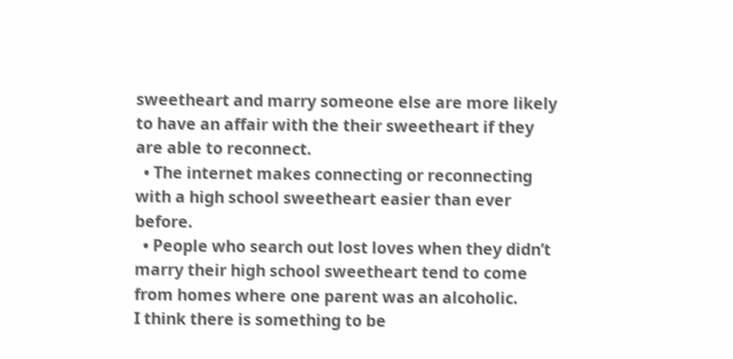sweetheart and marry someone else are more likely to have an affair with the their sweetheart if they are able to reconnect.
  • The internet makes connecting or reconnecting with a high school sweetheart easier than ever before.
  • People who search out lost loves when they didn’t marry their high school sweetheart tend to come from homes where one parent was an alcoholic.
I think there is something to be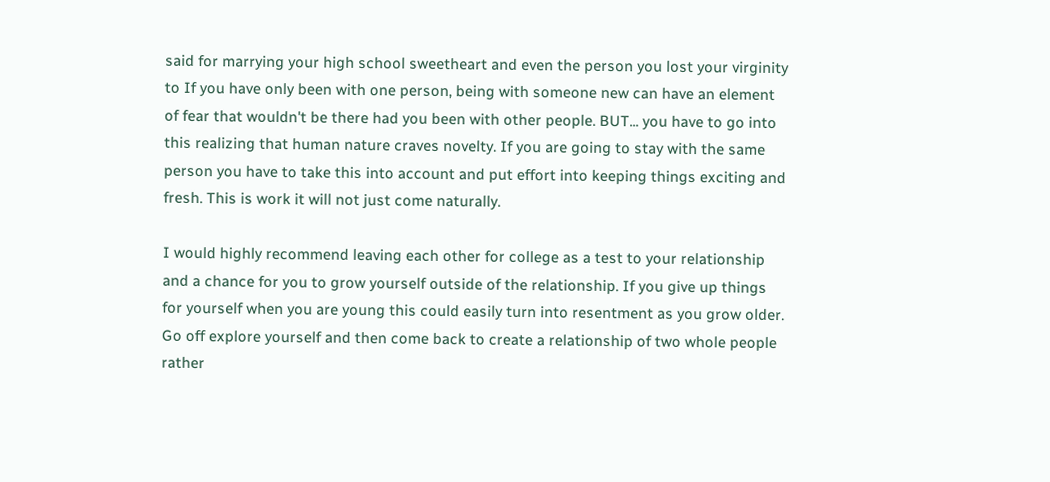said for marrying your high school sweetheart and even the person you lost your virginity to If you have only been with one person, being with someone new can have an element of fear that wouldn't be there had you been with other people. BUT... you have to go into this realizing that human nature craves novelty. If you are going to stay with the same person you have to take this into account and put effort into keeping things exciting and fresh. This is work it will not just come naturally.

I would highly recommend leaving each other for college as a test to your relationship and a chance for you to grow yourself outside of the relationship. If you give up things for yourself when you are young this could easily turn into resentment as you grow older. Go off explore yourself and then come back to create a relationship of two whole people rather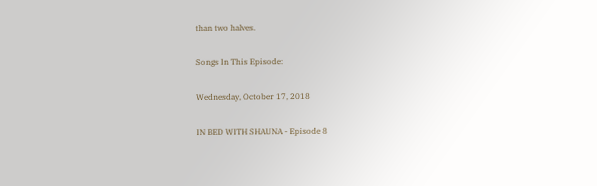than two halves.

Songs In This Episode:

Wednesday, October 17, 2018

IN BED WITH SHAUNA - Episode 8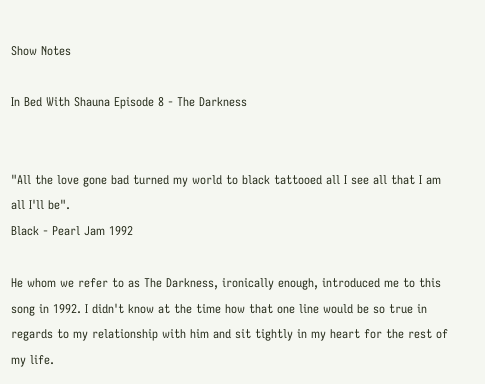Show Notes

In Bed With Shauna Episode 8 - The Darkness


"All the love gone bad turned my world to black tattooed all I see all that I am all I'll be".
Black - Pearl Jam 1992

He whom we refer to as The Darkness, ironically enough, introduced me to this song in 1992. I didn't know at the time how that one line would be so true in regards to my relationship with him and sit tightly in my heart for the rest of my life.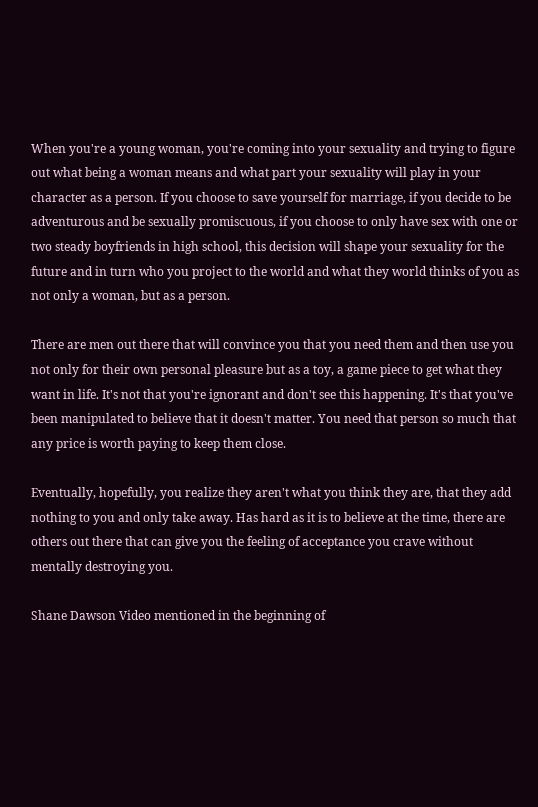When you're a young woman, you're coming into your sexuality and trying to figure out what being a woman means and what part your sexuality will play in your character as a person. If you choose to save yourself for marriage, if you decide to be adventurous and be sexually promiscuous, if you choose to only have sex with one or two steady boyfriends in high school, this decision will shape your sexuality for the future and in turn who you project to the world and what they world thinks of you as not only a woman, but as a person.

There are men out there that will convince you that you need them and then use you not only for their own personal pleasure but as a toy, a game piece to get what they want in life. It's not that you're ignorant and don't see this happening. It's that you've been manipulated to believe that it doesn't matter. You need that person so much that any price is worth paying to keep them close.

Eventually, hopefully, you realize they aren't what you think they are, that they add nothing to you and only take away. Has hard as it is to believe at the time, there are others out there that can give you the feeling of acceptance you crave without mentally destroying you.

Shane Dawson Video mentioned in the beginning of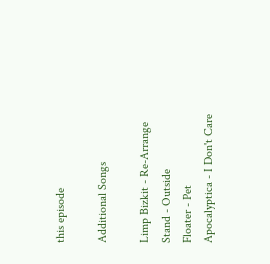this episode

Additional Songs

Limp Bizkit - Re-Arrange
Stand - Outside
Floater - Pet
Apocalyptica - I Don't Care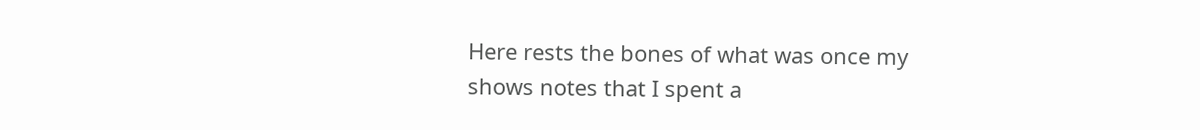Here rests the bones of what was once my shows notes that I spent a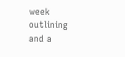week outlining and a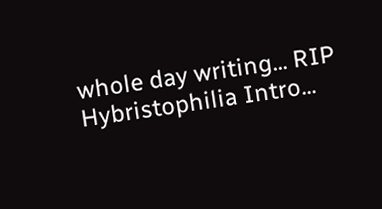whole day writing... RIP Hybristophilia Intro...